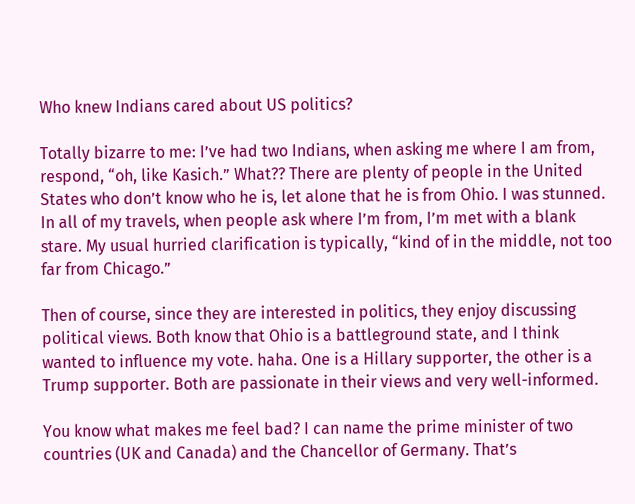Who knew Indians cared about US politics?

Totally bizarre to me: I’ve had two Indians, when asking me where I am from, respond, “oh, like Kasich.” What?? There are plenty of people in the United States who don’t know who he is, let alone that he is from Ohio. I was stunned. In all of my travels, when people ask where I’m from, I’m met with a blank stare. My usual hurried clarification is typically, “kind of in the middle, not too far from Chicago.”

Then of course, since they are interested in politics, they enjoy discussing political views. Both know that Ohio is a battleground state, and I think wanted to influence my vote. haha. One is a Hillary supporter, the other is a Trump supporter. Both are passionate in their views and very well-informed.

You know what makes me feel bad? I can name the prime minister of two countries (UK and Canada) and the Chancellor of Germany. That’s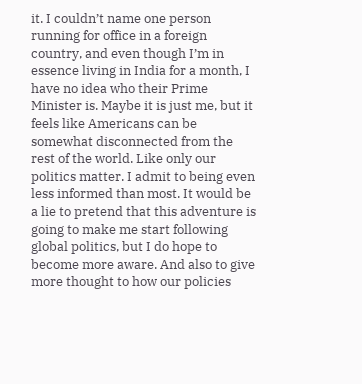it. I couldn’t name one person running for office in a foreign country, and even though I’m in essence living in India for a month, I have no idea who their Prime Minister is. Maybe it is just me, but it feels like Americans can be somewhat disconnected from the rest of the world. Like only our politics matter. I admit to being even less informed than most. It would be a lie to pretend that this adventure is going to make me start following global politics, but I do hope to become more aware. And also to give more thought to how our policies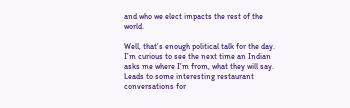and who we elect impacts the rest of the world.

Well, that’s enough political talk for the day. I’m curious to see the next time an Indian asks me where I’m from, what they will say. Leads to some interesting restaurant conversations for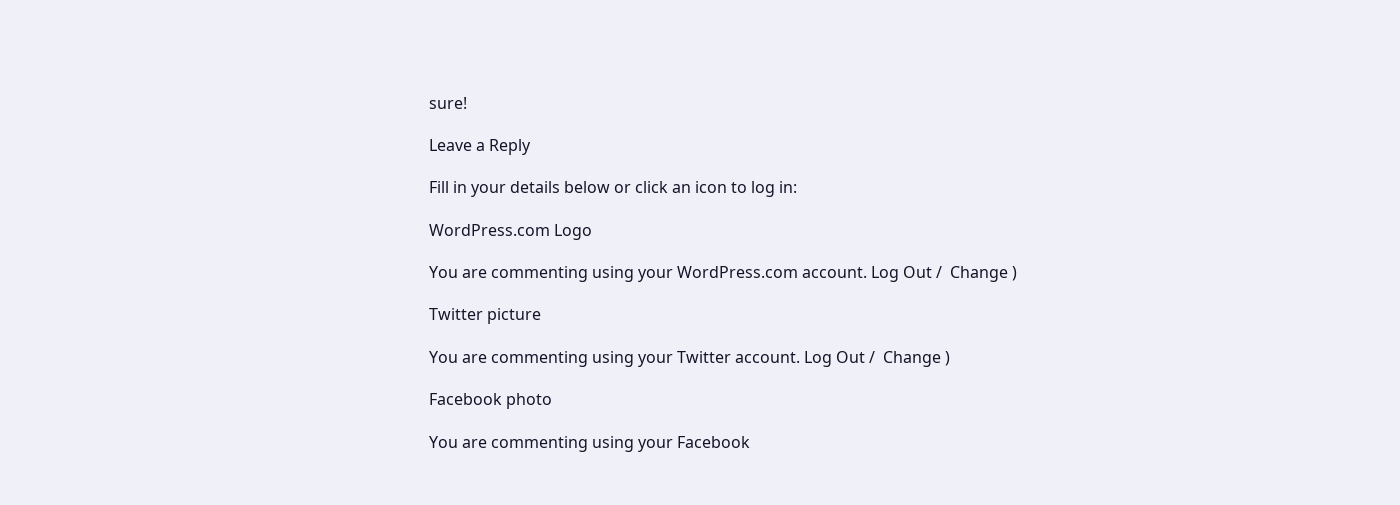sure!

Leave a Reply

Fill in your details below or click an icon to log in:

WordPress.com Logo

You are commenting using your WordPress.com account. Log Out /  Change )

Twitter picture

You are commenting using your Twitter account. Log Out /  Change )

Facebook photo

You are commenting using your Facebook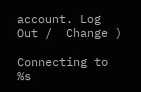account. Log Out /  Change )

Connecting to %s